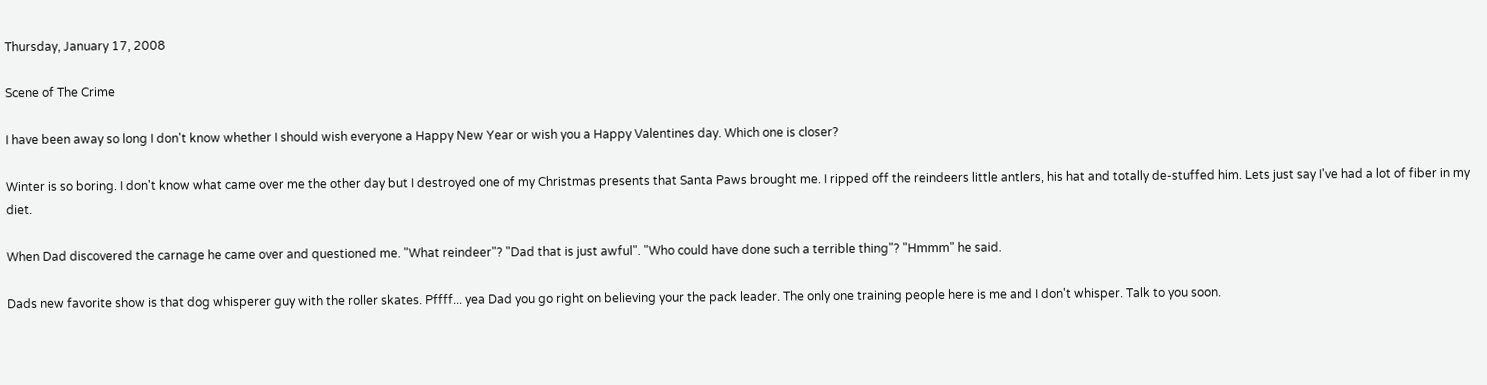Thursday, January 17, 2008

Scene of The Crime

I have been away so long I don't know whether I should wish everyone a Happy New Year or wish you a Happy Valentines day. Which one is closer?

Winter is so boring. I don't know what came over me the other day but I destroyed one of my Christmas presents that Santa Paws brought me. I ripped off the reindeers little antlers, his hat and totally de-stuffed him. Lets just say I've had a lot of fiber in my diet.

When Dad discovered the carnage he came over and questioned me. "What reindeer"? "Dad that is just awful". "Who could have done such a terrible thing"? "Hmmm" he said.

Dads new favorite show is that dog whisperer guy with the roller skates. Pffff... yea Dad you go right on believing your the pack leader. The only one training people here is me and I don't whisper. Talk to you soon.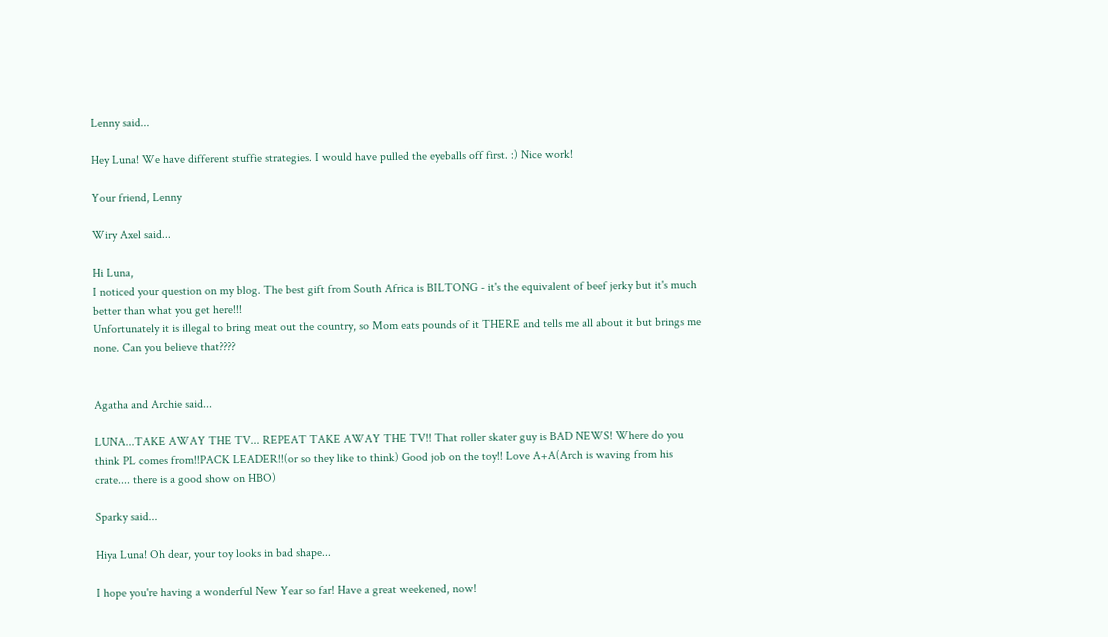Lenny said...

Hey Luna! We have different stuffie strategies. I would have pulled the eyeballs off first. :) Nice work!

Your friend, Lenny

Wiry Axel said...

Hi Luna,
I noticed your question on my blog. The best gift from South Africa is BILTONG - it's the equivalent of beef jerky but it's much better than what you get here!!!
Unfortunately it is illegal to bring meat out the country, so Mom eats pounds of it THERE and tells me all about it but brings me none. Can you believe that????


Agatha and Archie said...

LUNA...TAKE AWAY THE TV... REPEAT TAKE AWAY THE TV!! That roller skater guy is BAD NEWS! Where do you think PL comes from!!PACK LEADER!!(or so they like to think) Good job on the toy!! Love A+A(Arch is waving from his crate.... there is a good show on HBO)

Sparky said...

Hiya Luna! Oh dear, your toy looks in bad shape...

I hope you're having a wonderful New Year so far! Have a great weekened, now!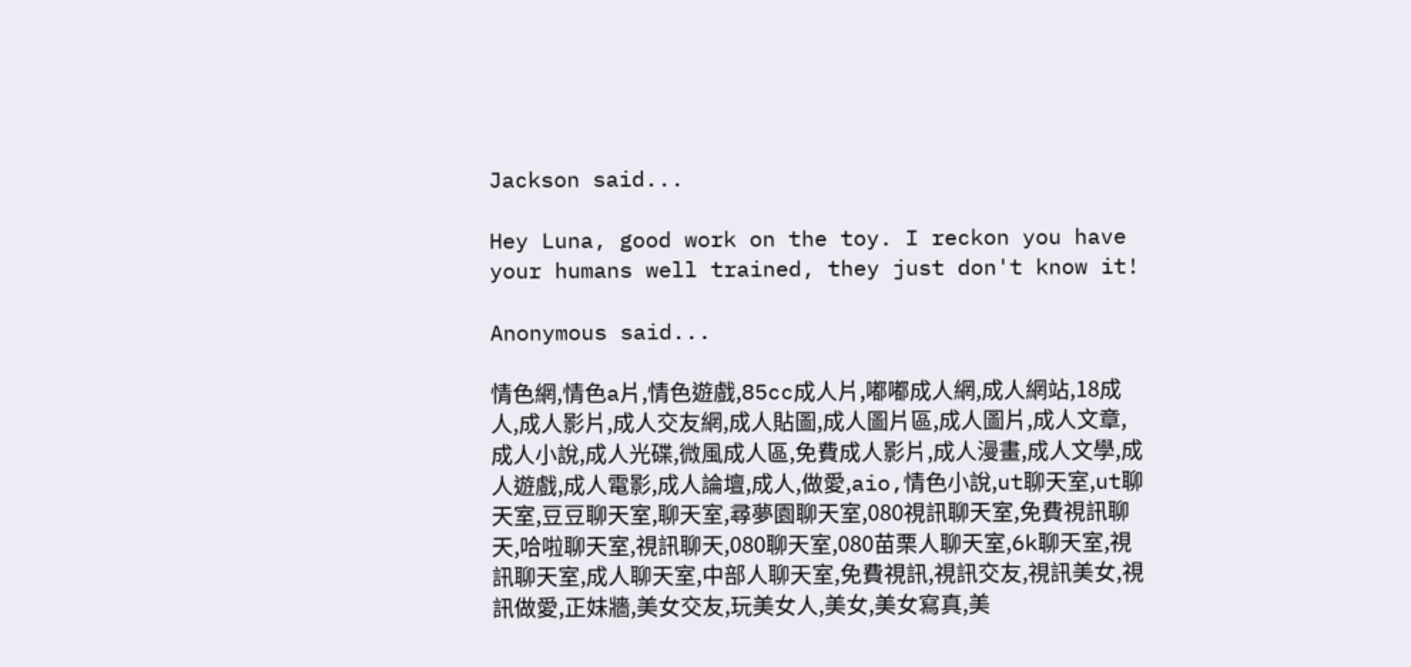Jackson said...

Hey Luna, good work on the toy. I reckon you have your humans well trained, they just don't know it!

Anonymous said...

情色網,情色a片,情色遊戲,85cc成人片,嘟嘟成人網,成人網站,18成人,成人影片,成人交友網,成人貼圖,成人圖片區,成人圖片,成人文章,成人小說,成人光碟,微風成人區,免費成人影片,成人漫畫,成人文學,成人遊戲,成人電影,成人論壇,成人,做愛,aio,情色小說,ut聊天室,ut聊天室,豆豆聊天室,聊天室,尋夢園聊天室,080視訊聊天室,免費視訊聊天,哈啦聊天室,視訊聊天,080聊天室,080苗栗人聊天室,6k聊天室,視訊聊天室,成人聊天室,中部人聊天室,免費視訊,視訊交友,視訊美女,視訊做愛,正妹牆,美女交友,玩美女人,美女,美女寫真,美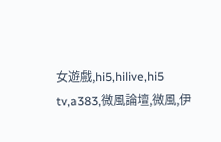女遊戲,hi5,hilive,hi5 tv,a383,微風論壇,微風,伊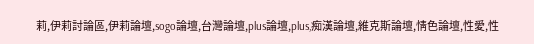莉,伊莉討論區,伊莉論壇,sogo論壇,台灣論壇,plus論壇,plus,痴漢論壇,維克斯論壇,情色論壇,性愛,性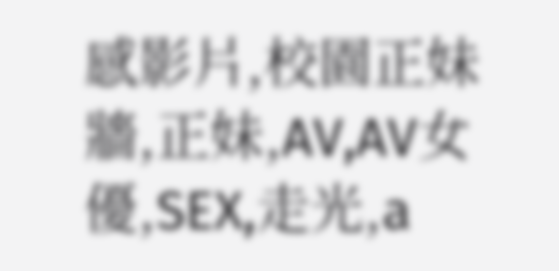感影片,校園正妹牆,正妹,AV,AV女優,SEX,走光,a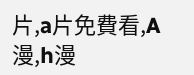片,a片免費看,A漫,h漫